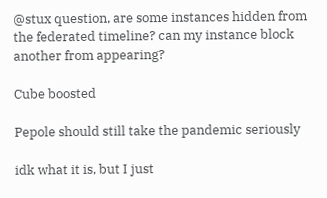@stux question, are some instances hidden from the federated timeline? can my instance block another from appearing?

Cube boosted

Pepole should still take the pandemic seriously

idk what it is, but I just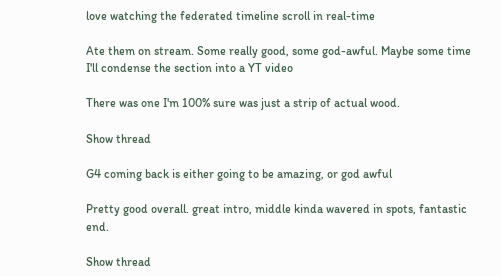love watching the federated timeline scroll in real-time

Ate them on stream. Some really good, some god-awful. Maybe some time I'll condense the section into a YT video

There was one I'm 100% sure was just a strip of actual wood.

Show thread

G4 coming back is either going to be amazing, or god awful

Pretty good overall. great intro, middle kinda wavered in spots, fantastic end.

Show thread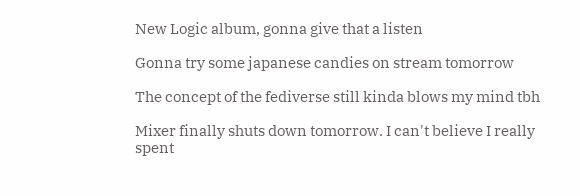New Logic album, gonna give that a listen

Gonna try some japanese candies on stream tomorrow

The concept of the fediverse still kinda blows my mind tbh

Mixer finally shuts down tomorrow. I can't believe I really spent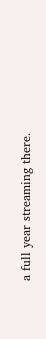a full year streaming there.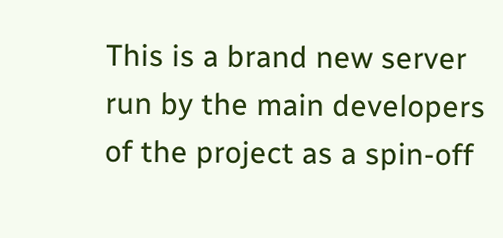This is a brand new server run by the main developers of the project as a spin-off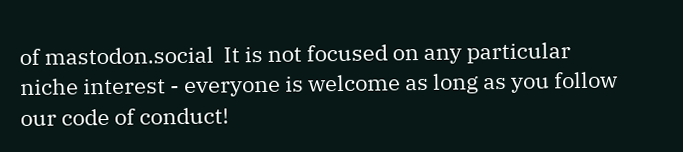of mastodon.social  It is not focused on any particular niche interest - everyone is welcome as long as you follow our code of conduct!